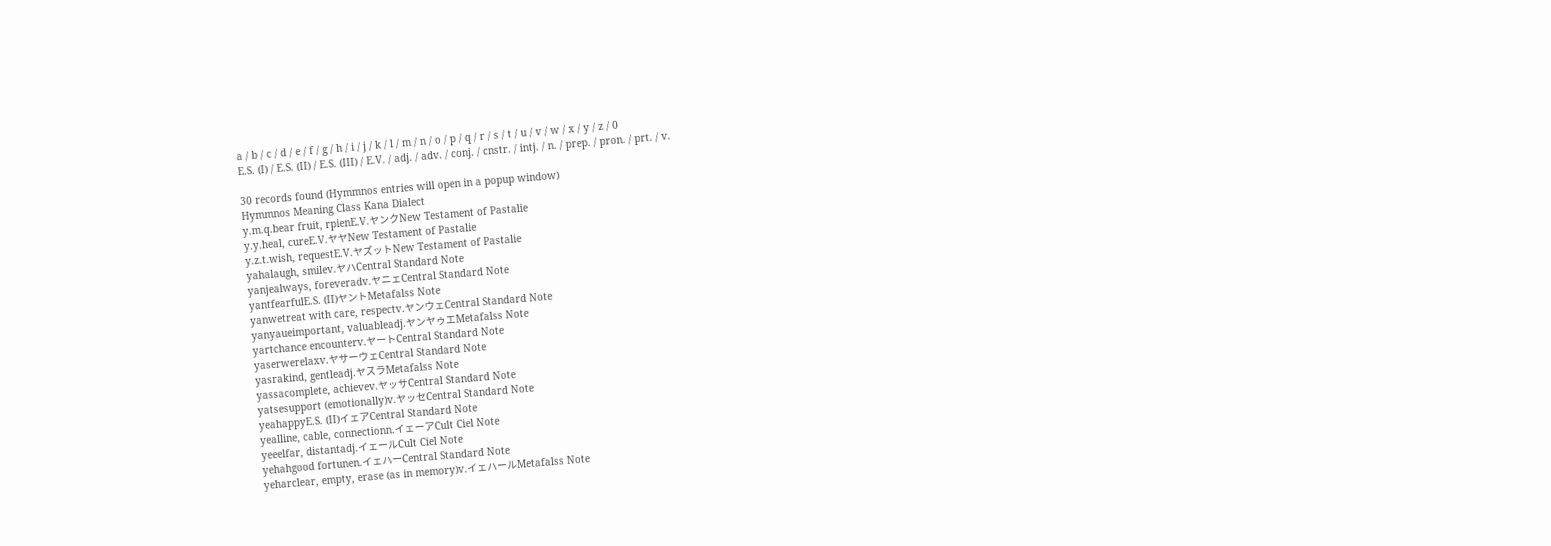a / b / c / d / e / f / g / h / i / j / k / l / m / n / o / p / q / r / s / t / u / v / w / x / y / z / 0
E.S. (I) / E.S. (II) / E.S. (III) / E.V. / adj. / adv. / conj. / cnstr. / intj. / n. / prep. / pron. / prt. / v.

30 records found (Hymmnos entries will open in a popup window)
Hymmnos Meaning Class Kana Dialect
y.m.q.bear fruit, rpienE.V.ヤンクNew Testament of Pastalie
y.y.heal, cureE.V.ヤヤNew Testament of Pastalie
y.z.t.wish, requestE.V.ヤズットNew Testament of Pastalie
yahalaugh, smilev.ヤハCentral Standard Note
yanjealways, foreveradv.ヤニェCentral Standard Note
yantfearfulE.S. (II)ヤントMetafalss Note
yanwetreat with care, respectv.ヤンウェCentral Standard Note
yanyaueimportant, valuableadj.ヤンヤゥエMetafalss Note
yartchance encounterv.ヤートCentral Standard Note
yaserwerelaxv.ヤサーウェCentral Standard Note
yasrakind, gentleadj.ヤスラMetafalss Note
yassacomplete, achievev.ヤッサCentral Standard Note
yatsesupport (emotionally)v.ヤッセCentral Standard Note
yeahappyE.S. (II)イェアCentral Standard Note
yealline, cable, connectionn.イェーアCult Ciel Note
yeeelfar, distantadj.イェールCult Ciel Note
yehahgood fortunen.イェハーCentral Standard Note
yeharclear, empty, erase (as in memory)v.イェハールMetafalss Note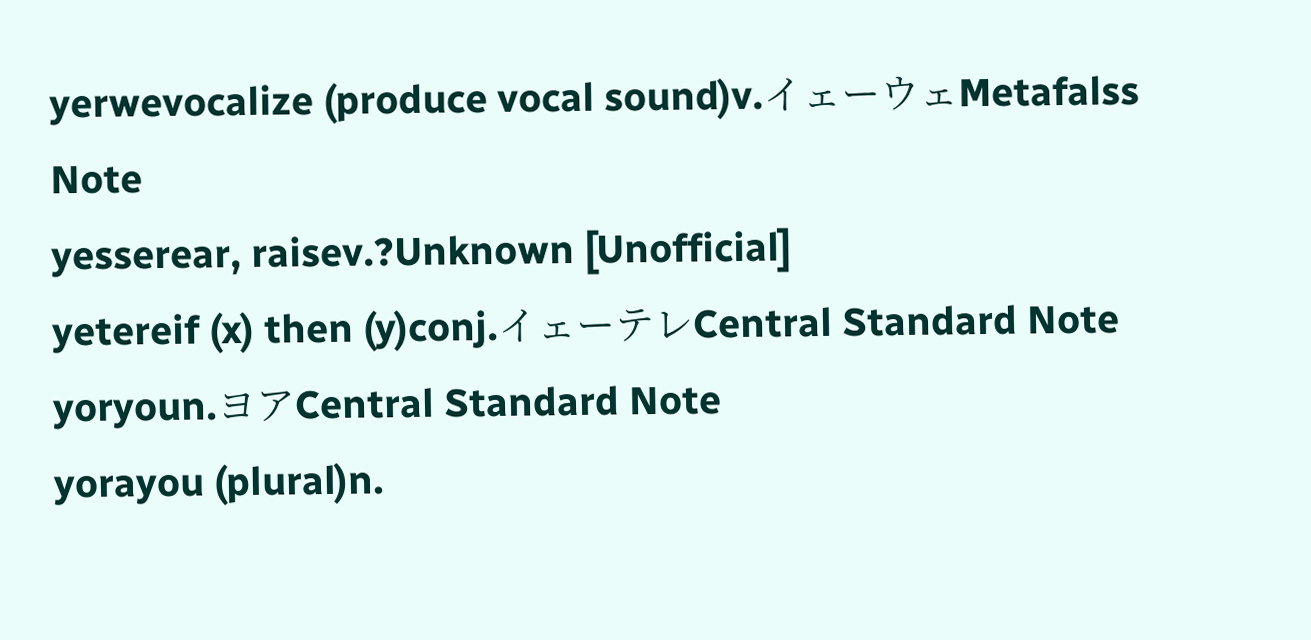yerwevocalize (produce vocal sound)v.イェーウェMetafalss Note
yesserear, raisev.?Unknown [Unofficial]
yetereif (x) then (y)conj.イェーテレCentral Standard Note
yoryoun.ヨアCentral Standard Note
yorayou (plural)n.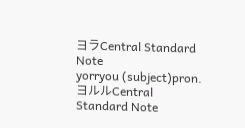ヨラCentral Standard Note
yorryou (subject)pron.ヨルルCentral Standard Note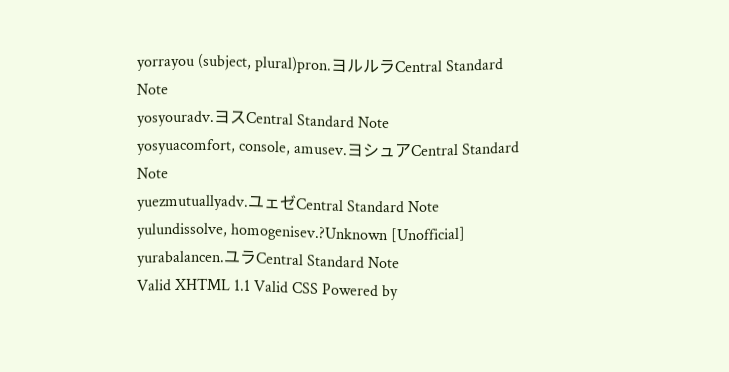yorrayou (subject, plural)pron.ヨルルラCentral Standard Note
yosyouradv.ヨスCentral Standard Note
yosyuacomfort, console, amusev.ヨシュアCentral Standard Note
yuezmutuallyadv.ユェゼCentral Standard Note
yulundissolve, homogenisev.?Unknown [Unofficial]
yurabalancen.ユラCentral Standard Note
Valid XHTML 1.1 Valid CSS Powered by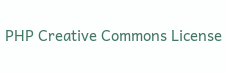PHP Creative Commons License